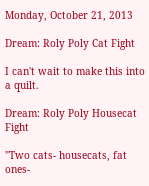Monday, October 21, 2013

Dream: Roly Poly Cat Fight

I can't wait to make this into a quilt.

Dream: Roly Poly Housecat Fight

"Two cats- housecats, fat ones-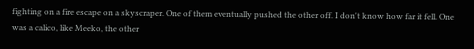fighting on a fire escape on a skyscraper. One of them eventually pushed the other off. I don't know how far it fell. One was a calico, like Meeko, the other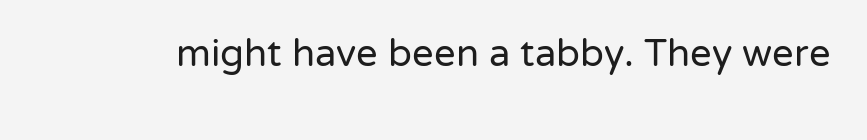might have been a tabby. They were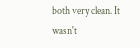both very clean. It wasn't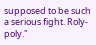supposed to be such a serious fight. Roly-poly."